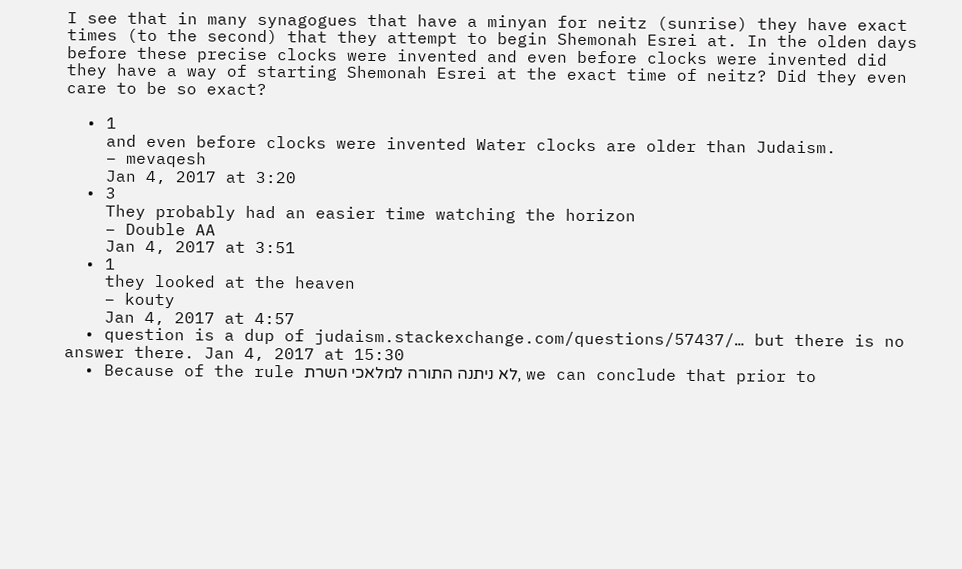I see that in many synagogues that have a minyan for neitz (sunrise) they have exact times (to the second) that they attempt to begin Shemonah Esrei at. In the olden days before these precise clocks were invented and even before clocks were invented did they have a way of starting Shemonah Esrei at the exact time of neitz? Did they even care to be so exact?

  • 1
    and even before clocks were invented Water clocks are older than Judaism.
    – mevaqesh
    Jan 4, 2017 at 3:20
  • 3
    They probably had an easier time watching the horizon
    – Double AA
    Jan 4, 2017 at 3:51
  • 1
    they looked at the heaven
    – kouty
    Jan 4, 2017 at 4:57
  • question is a dup of judaism.stackexchange.com/questions/57437/… but there is no answer there. Jan 4, 2017 at 15:30
  • Because of the rule לא ניתנה התורה למלאכי השרת, we can conclude that prior to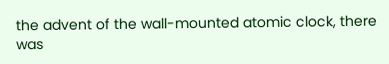the advent of the wall-mounted atomic clock, there was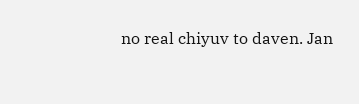no real chiyuv to daven. Jan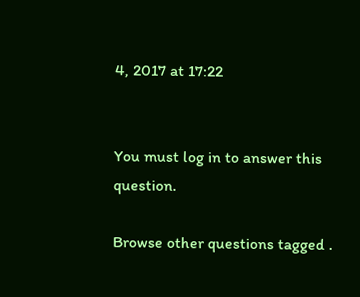4, 2017 at 17:22


You must log in to answer this question.

Browse other questions tagged .